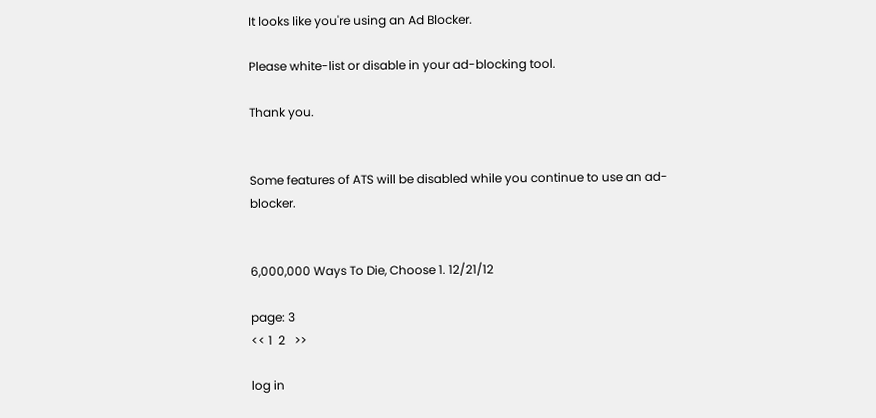It looks like you're using an Ad Blocker.

Please white-list or disable in your ad-blocking tool.

Thank you.


Some features of ATS will be disabled while you continue to use an ad-blocker.


6,000,000 Ways To Die, Choose 1. 12/21/12

page: 3
<< 1  2   >>

log in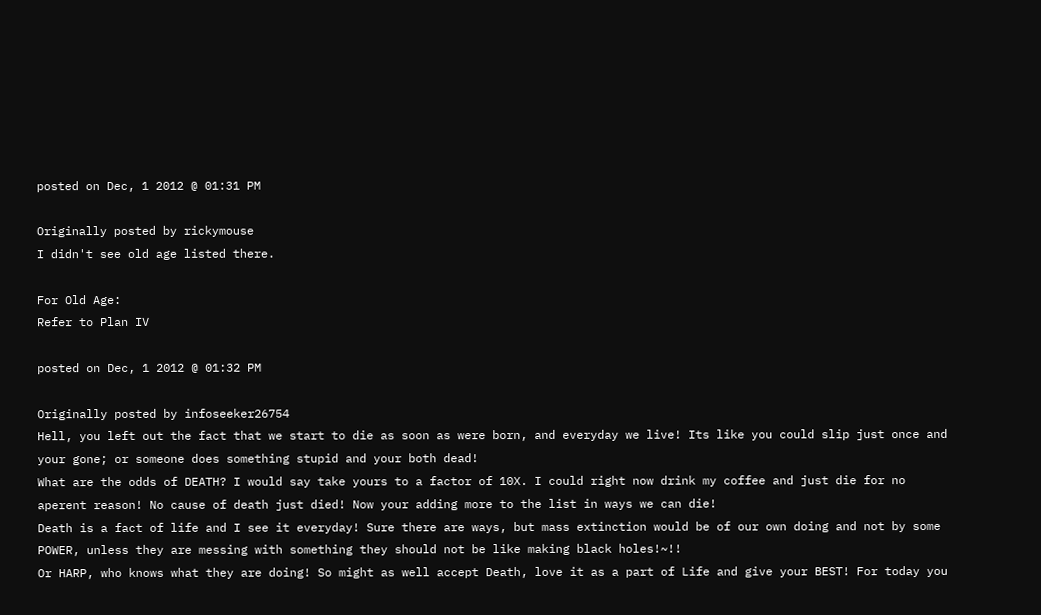posted on Dec, 1 2012 @ 01:31 PM

Originally posted by rickymouse
I didn't see old age listed there.

For Old Age:
Refer to Plan IV

posted on Dec, 1 2012 @ 01:32 PM

Originally posted by infoseeker26754
Hell, you left out the fact that we start to die as soon as were born, and everyday we live! Its like you could slip just once and your gone; or someone does something stupid and your both dead!
What are the odds of DEATH? I would say take yours to a factor of 10X. I could right now drink my coffee and just die for no aperent reason! No cause of death just died! Now your adding more to the list in ways we can die!
Death is a fact of life and I see it everyday! Sure there are ways, but mass extinction would be of our own doing and not by some POWER, unless they are messing with something they should not be like making black holes!~!!
Or HARP, who knows what they are doing! So might as well accept Death, love it as a part of Life and give your BEST! For today you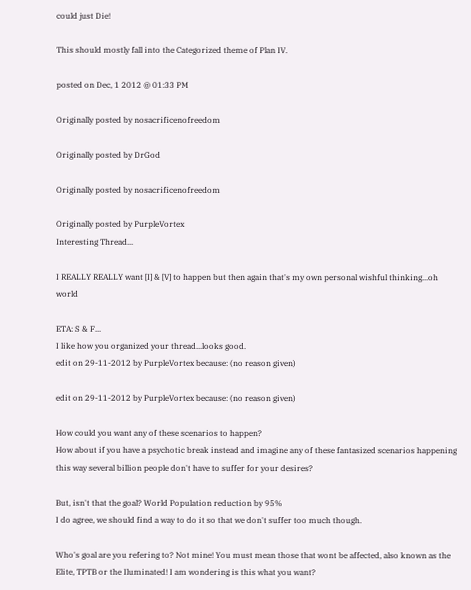could just Die!

This should mostly fall into the Categorized theme of Plan IV.

posted on Dec, 1 2012 @ 01:33 PM

Originally posted by nosacrificenofreedom

Originally posted by DrGod

Originally posted by nosacrificenofreedom

Originally posted by PurpleVortex
Interesting Thread...

I REALLY REALLY want [I] & [V] to happen but then again that's my own personal wishful thinking...oh world

ETA: S & F...
I like how you organized your thread...looks good.
edit on 29-11-2012 by PurpleVortex because: (no reason given)

edit on 29-11-2012 by PurpleVortex because: (no reason given)

How could you want any of these scenarios to happen?
How about if you have a psychotic break instead and imagine any of these fantasized scenarios happening this way several billion people don't have to suffer for your desires?

But, isn't that the goal? World Population reduction by 95%
I do agree, we should find a way to do it so that we don't suffer too much though.

Who's goal are you refering to? Not mine! You must mean those that wont be affected, also known as the Elite, TPTB or the Iluminated! I am wondering is this what you want?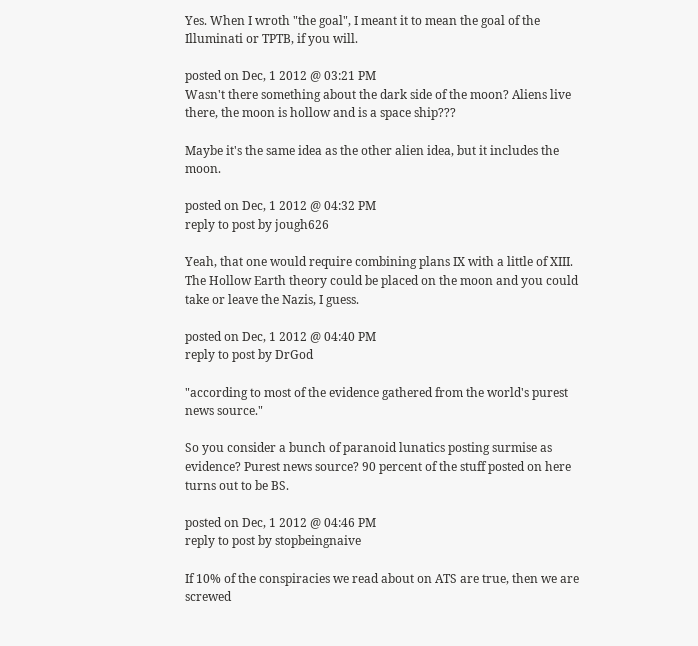Yes. When I wroth "the goal", I meant it to mean the goal of the Illuminati or TPTB, if you will.

posted on Dec, 1 2012 @ 03:21 PM
Wasn't there something about the dark side of the moon? Aliens live there, the moon is hollow and is a space ship???

Maybe it's the same idea as the other alien idea, but it includes the moon.

posted on Dec, 1 2012 @ 04:32 PM
reply to post by jough626

Yeah, that one would require combining plans IX with a little of XIII.
The Hollow Earth theory could be placed on the moon and you could take or leave the Nazis, I guess.

posted on Dec, 1 2012 @ 04:40 PM
reply to post by DrGod

"according to most of the evidence gathered from the world's purest news source."

So you consider a bunch of paranoid lunatics posting surmise as evidence? Purest news source? 90 percent of the stuff posted on here turns out to be BS.

posted on Dec, 1 2012 @ 04:46 PM
reply to post by stopbeingnaive

If 10% of the conspiracies we read about on ATS are true, then we are screwed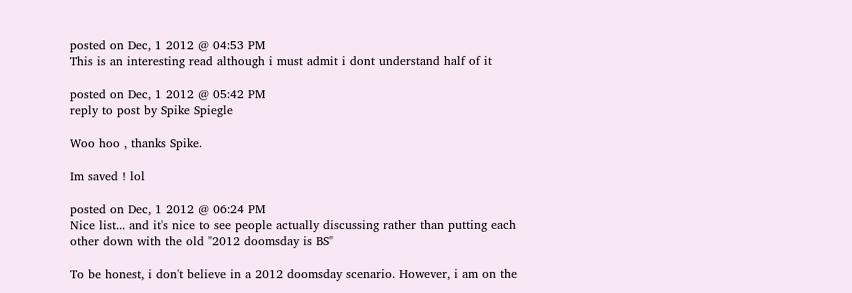posted on Dec, 1 2012 @ 04:53 PM
This is an interesting read although i must admit i dont understand half of it

posted on Dec, 1 2012 @ 05:42 PM
reply to post by Spike Spiegle

Woo hoo , thanks Spike.

Im saved ! lol

posted on Dec, 1 2012 @ 06:24 PM
Nice list... and it's nice to see people actually discussing rather than putting each other down with the old "2012 doomsday is BS"

To be honest, i don't believe in a 2012 doomsday scenario. However, i am on the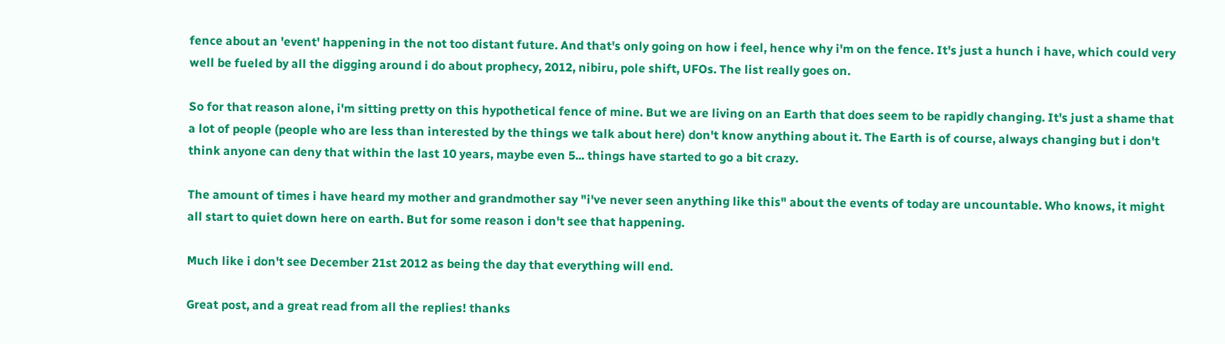fence about an 'event' happening in the not too distant future. And that's only going on how i feel, hence why i'm on the fence. It's just a hunch i have, which could very well be fueled by all the digging around i do about prophecy, 2012, nibiru, pole shift, UFOs. The list really goes on.

So for that reason alone, i'm sitting pretty on this hypothetical fence of mine. But we are living on an Earth that does seem to be rapidly changing. It's just a shame that a lot of people (people who are less than interested by the things we talk about here) don't know anything about it. The Earth is of course, always changing but i don't think anyone can deny that within the last 10 years, maybe even 5... things have started to go a bit crazy.

The amount of times i have heard my mother and grandmother say "i've never seen anything like this" about the events of today are uncountable. Who knows, it might all start to quiet down here on earth. But for some reason i don't see that happening.

Much like i don't see December 21st 2012 as being the day that everything will end.

Great post, and a great read from all the replies! thanks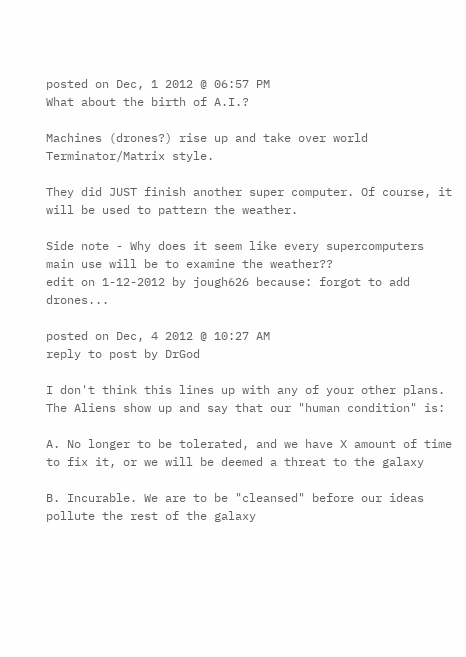posted on Dec, 1 2012 @ 06:57 PM
What about the birth of A.I.?

Machines (drones?) rise up and take over world Terminator/Matrix style.

They did JUST finish another super computer. Of course, it will be used to pattern the weather.

Side note - Why does it seem like every supercomputers main use will be to examine the weather??
edit on 1-12-2012 by jough626 because: forgot to add drones...

posted on Dec, 4 2012 @ 10:27 AM
reply to post by DrGod

I don't think this lines up with any of your other plans. The Aliens show up and say that our "human condition" is:

A. No longer to be tolerated, and we have X amount of time to fix it, or we will be deemed a threat to the galaxy

B. Incurable. We are to be "cleansed" before our ideas pollute the rest of the galaxy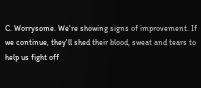C. Worrysome. We're showing signs of improvement. If we continue, they'll shed their blood, sweat and tears to help us fight off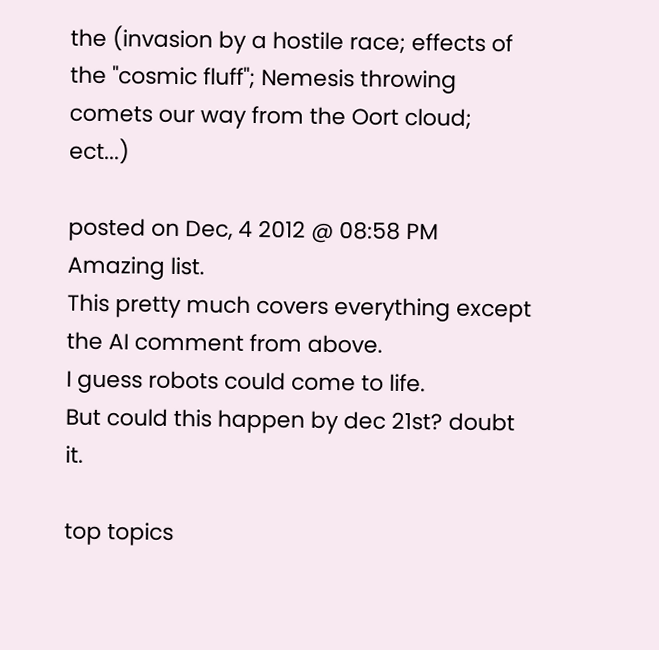the (invasion by a hostile race; effects of the "cosmic fluff"; Nemesis throwing comets our way from the Oort cloud; ect...)

posted on Dec, 4 2012 @ 08:58 PM
Amazing list.
This pretty much covers everything except the AI comment from above.
I guess robots could come to life.
But could this happen by dec 21st? doubt it.

top topics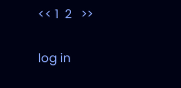<< 1  2   >>

log in